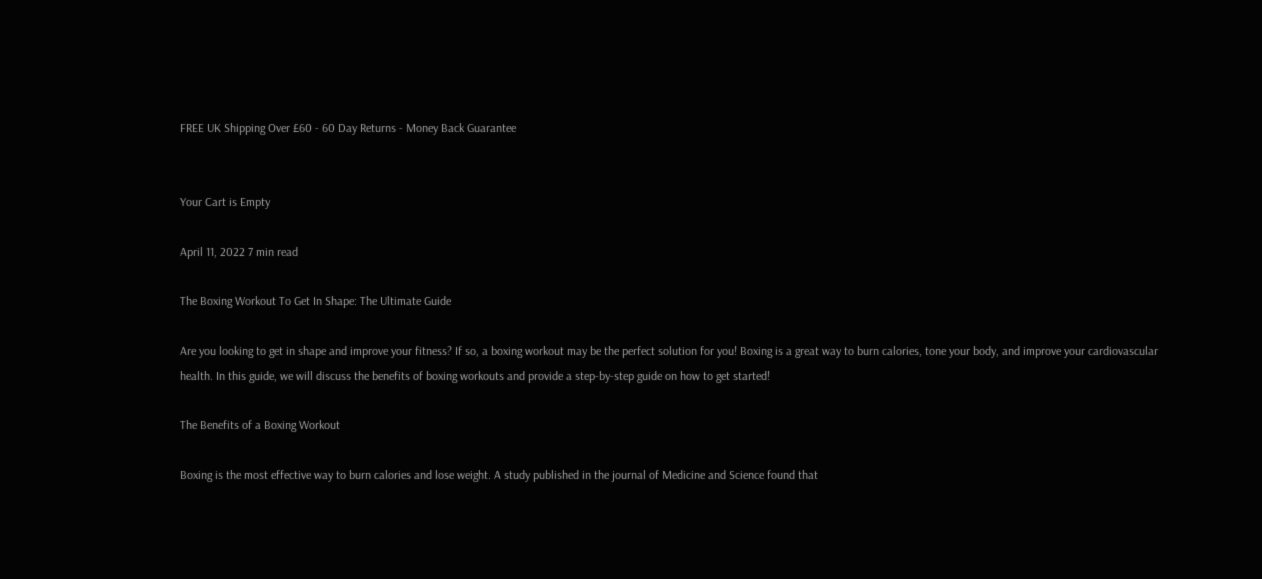FREE UK Shipping Over £60 - 60 Day Returns - Money Back Guarantee


Your Cart is Empty

April 11, 2022 7 min read

The Boxing Workout To Get In Shape: The Ultimate Guide

Are you looking to get in shape and improve your fitness? If so, a boxing workout may be the perfect solution for you! Boxing is a great way to burn calories, tone your body, and improve your cardiovascular health. In this guide, we will discuss the benefits of boxing workouts and provide a step-by-step guide on how to get started!

The Benefits of a Boxing Workout

Boxing is the most effective way to burn calories and lose weight. A study published in the journal of Medicine and Science found that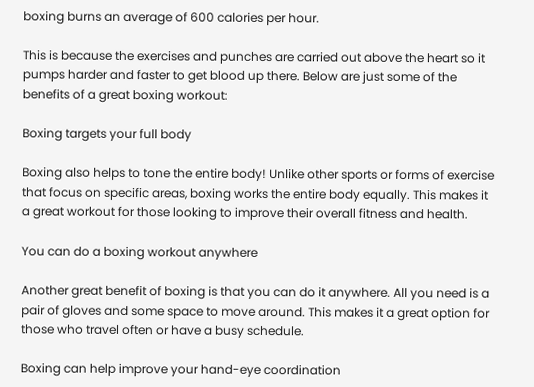boxing burns an average of 600 calories per hour.

This is because the exercises and punches are carried out above the heart so it pumps harder and faster to get blood up there. Below are just some of the benefits of a great boxing workout:

Boxing targets your full body

Boxing also helps to tone the entire body! Unlike other sports or forms of exercise that focus on specific areas, boxing works the entire body equally. This makes it a great workout for those looking to improve their overall fitness and health.

You can do a boxing workout anywhere

Another great benefit of boxing is that you can do it anywhere. All you need is a pair of gloves and some space to move around. This makes it a great option for those who travel often or have a busy schedule.

Boxing can help improve your hand-eye coordination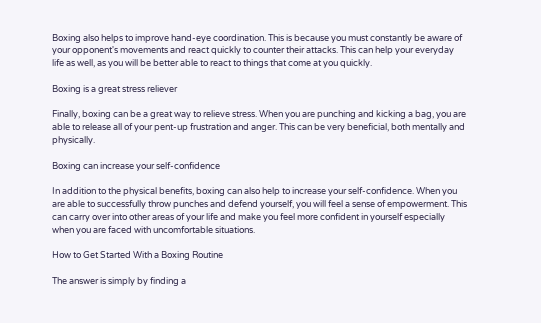Boxing also helps to improve hand-eye coordination. This is because you must constantly be aware of your opponent's movements and react quickly to counter their attacks. This can help your everyday life as well, as you will be better able to react to things that come at you quickly.

Boxing is a great stress reliever

Finally, boxing can be a great way to relieve stress. When you are punching and kicking a bag, you are able to release all of your pent-up frustration and anger. This can be very beneficial, both mentally and physically.

Boxing can increase your self-confidence

In addition to the physical benefits, boxing can also help to increase your self-confidence. When you are able to successfully throw punches and defend yourself, you will feel a sense of empowerment. This can carry over into other areas of your life and make you feel more confident in yourself especially when you are faced with uncomfortable situations.

How to Get Started With a Boxing Routine

The answer is simply by finding a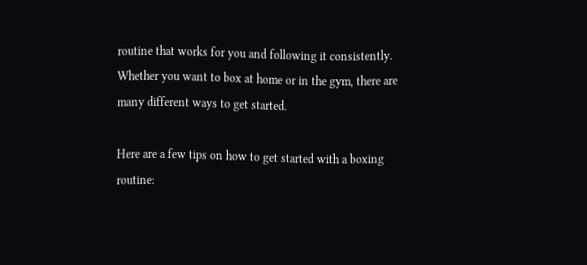routine that works for you and following it consistently. Whether you want to box at home or in the gym, there are many different ways to get started.

Here are a few tips on how to get started with a boxing routine: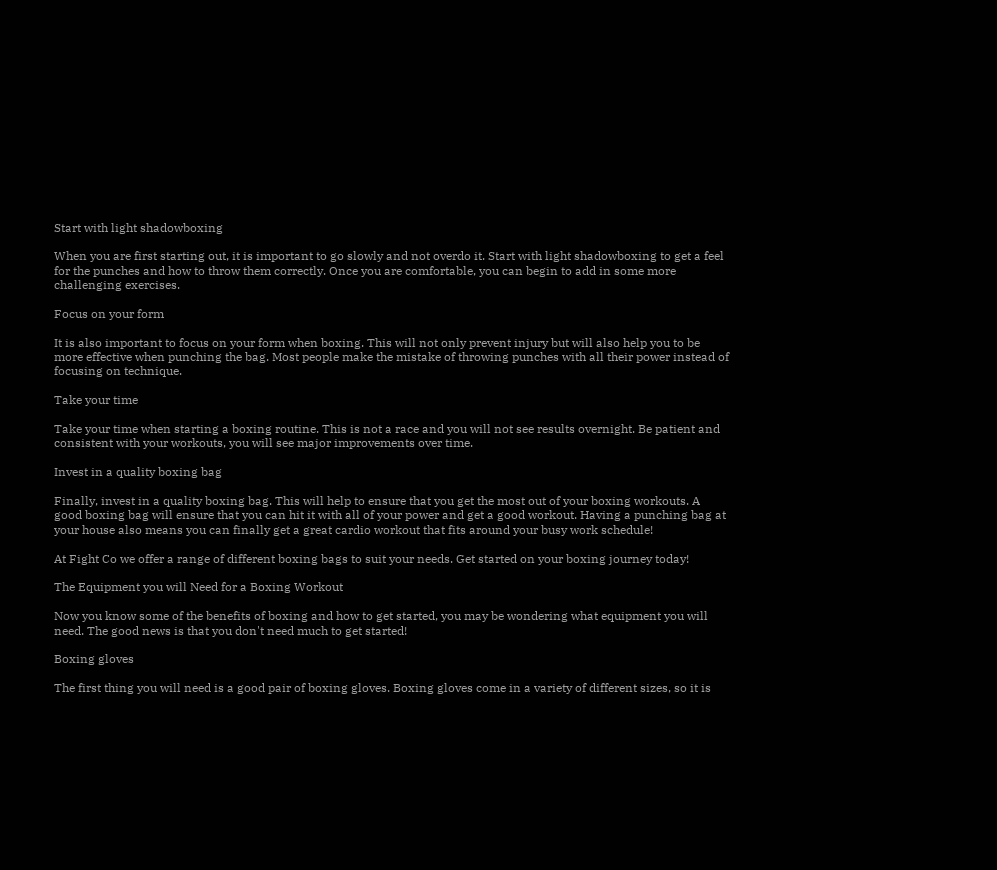Start with light shadowboxing

When you are first starting out, it is important to go slowly and not overdo it. Start with light shadowboxing to get a feel for the punches and how to throw them correctly. Once you are comfortable, you can begin to add in some more challenging exercises.

Focus on your form

It is also important to focus on your form when boxing. This will not only prevent injury but will also help you to be more effective when punching the bag. Most people make the mistake of throwing punches with all their power instead of focusing on technique.

Take your time

Take your time when starting a boxing routine. This is not a race and you will not see results overnight. Be patient and consistent with your workouts, you will see major improvements over time.

Invest in a quality boxing bag

Finally, invest in a quality boxing bag. This will help to ensure that you get the most out of your boxing workouts. A good boxing bag will ensure that you can hit it with all of your power and get a good workout. Having a punching bag at your house also means you can finally get a great cardio workout that fits around your busy work schedule!

At Fight Co we offer a range of different boxing bags to suit your needs. Get started on your boxing journey today!

The Equipment you will Need for a Boxing Workout

Now you know some of the benefits of boxing and how to get started, you may be wondering what equipment you will need. The good news is that you don't need much to get started!

Boxing gloves

The first thing you will need is a good pair of boxing gloves. Boxing gloves come in a variety of different sizes, so it is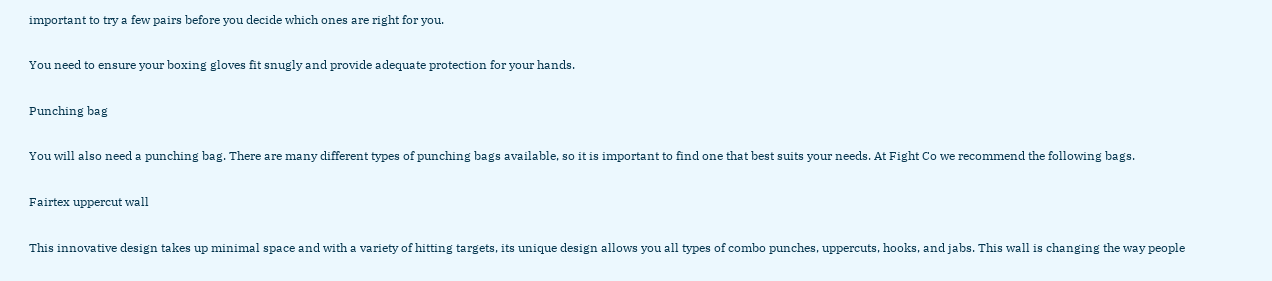important to try a few pairs before you decide which ones are right for you.

You need to ensure your boxing gloves fit snugly and provide adequate protection for your hands.

Punching bag

You will also need a punching bag. There are many different types of punching bags available, so it is important to find one that best suits your needs. At Fight Co we recommend the following bags.

Fairtex uppercut wall

This innovative design takes up minimal space and with a variety of hitting targets, its unique design allows you all types of combo punches, uppercuts, hooks, and jabs. This wall is changing the way people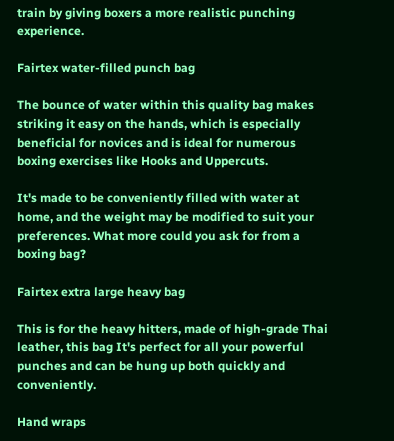train by giving boxers a more realistic punching experience.

Fairtex water-filled punch bag

The bounce of water within this quality bag makes striking it easy on the hands, which is especially beneficial for novices and is ideal for numerous boxing exercises like Hooks and Uppercuts.

It's made to be conveniently filled with water at home, and the weight may be modified to suit your preferences. What more could you ask for from a boxing bag?

Fairtex extra large heavy bag

This is for the heavy hitters, made of high-grade Thai leather, this bag It's perfect for all your powerful punches and can be hung up both quickly and conveniently.

Hand wraps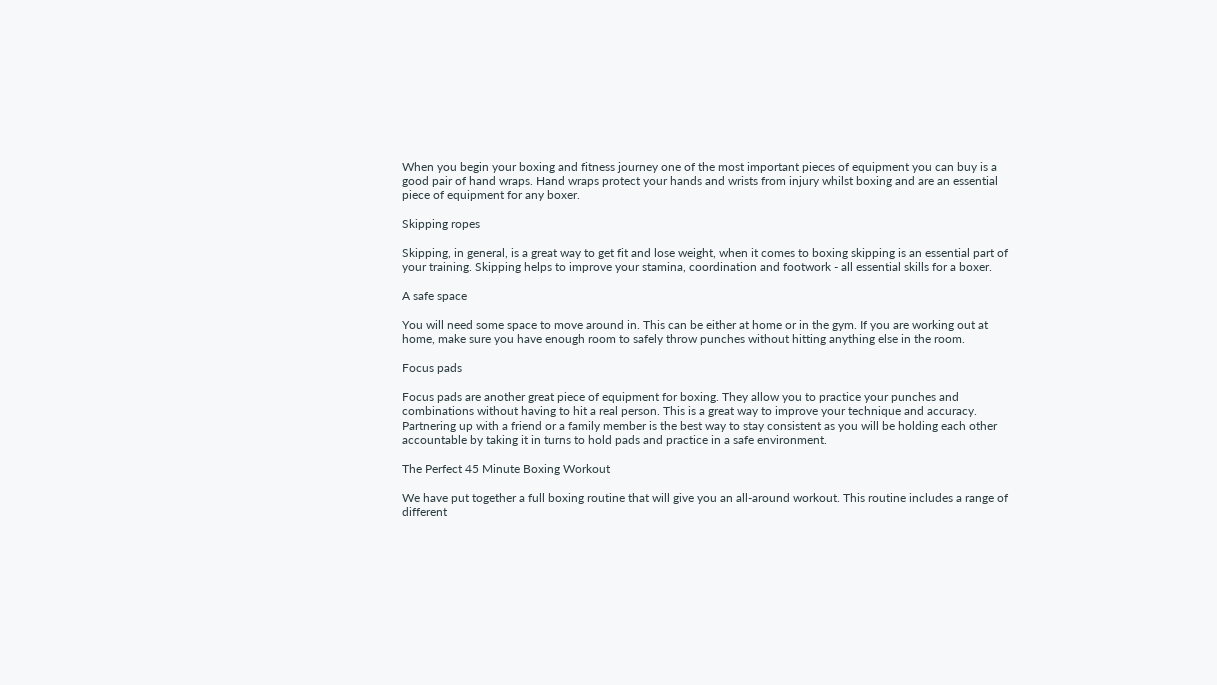When you begin your boxing and fitness journey one of the most important pieces of equipment you can buy is a good pair of hand wraps. Hand wraps protect your hands and wrists from injury whilst boxing and are an essential piece of equipment for any boxer.

Skipping ropes

Skipping, in general, is a great way to get fit and lose weight, when it comes to boxing skipping is an essential part of your training. Skipping helps to improve your stamina, coordination and footwork - all essential skills for a boxer.

A safe space

You will need some space to move around in. This can be either at home or in the gym. If you are working out at home, make sure you have enough room to safely throw punches without hitting anything else in the room.

Focus pads

Focus pads are another great piece of equipment for boxing. They allow you to practice your punches and combinations without having to hit a real person. This is a great way to improve your technique and accuracy. Partnering up with a friend or a family member is the best way to stay consistent as you will be holding each other accountable by taking it in turns to hold pads and practice in a safe environment.

The Perfect 45 Minute Boxing Workout

We have put together a full boxing routine that will give you an all-around workout. This routine includes a range of different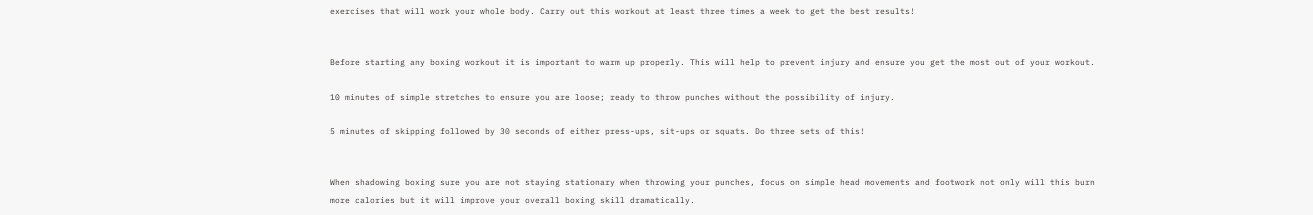exercises that will work your whole body. Carry out this workout at least three times a week to get the best results!


Before starting any boxing workout it is important to warm up properly. This will help to prevent injury and ensure you get the most out of your workout.

10 minutes of simple stretches to ensure you are loose; ready to throw punches without the possibility of injury.

5 minutes of skipping followed by 30 seconds of either press-ups, sit-ups or squats. Do three sets of this!


When shadowing boxing sure you are not staying stationary when throwing your punches, focus on simple head movements and footwork not only will this burn more calories but it will improve your overall boxing skill dramatically.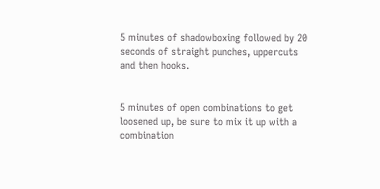5 minutes of shadowboxing followed by 20 seconds of straight punches, uppercuts and then hooks.


5 minutes of open combinations to get loosened up, be sure to mix it up with a combination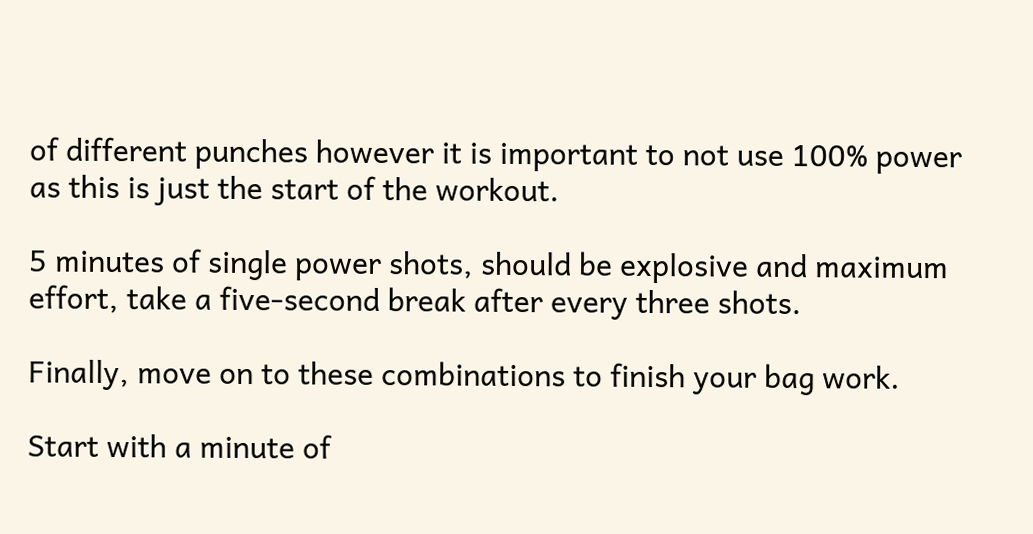of different punches however it is important to not use 100% power as this is just the start of the workout.

5 minutes of single power shots, should be explosive and maximum effort, take a five-second break after every three shots.

Finally, move on to these combinations to finish your bag work.

Start with a minute of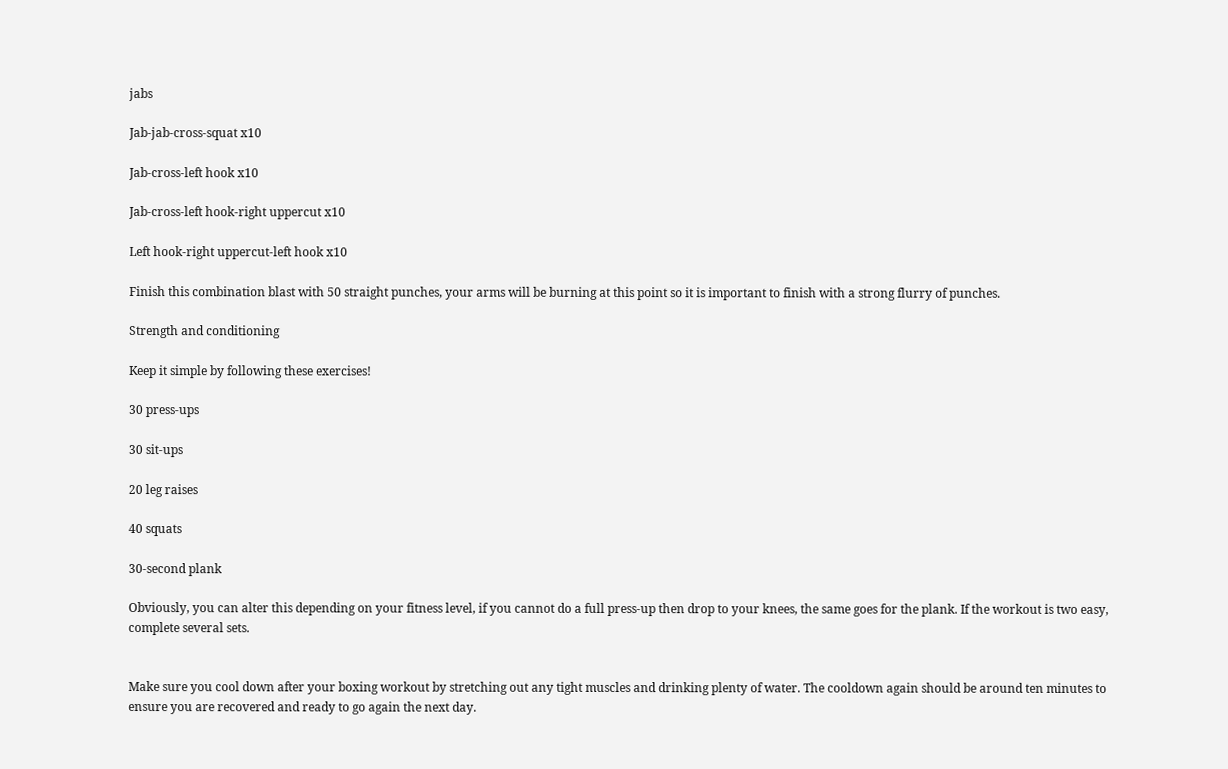jabs

Jab-jab-cross-squat x10

Jab-cross-left hook x10

Jab-cross-left hook-right uppercut x10

Left hook-right uppercut-left hook x10

Finish this combination blast with 50 straight punches, your arms will be burning at this point so it is important to finish with a strong flurry of punches.

Strength and conditioning

Keep it simple by following these exercises!

30 press-ups

30 sit-ups

20 leg raises

40 squats

30-second plank

Obviously, you can alter this depending on your fitness level, if you cannot do a full press-up then drop to your knees, the same goes for the plank. If the workout is two easy, complete several sets.


Make sure you cool down after your boxing workout by stretching out any tight muscles and drinking plenty of water. The cooldown again should be around ten minutes to ensure you are recovered and ready to go again the next day.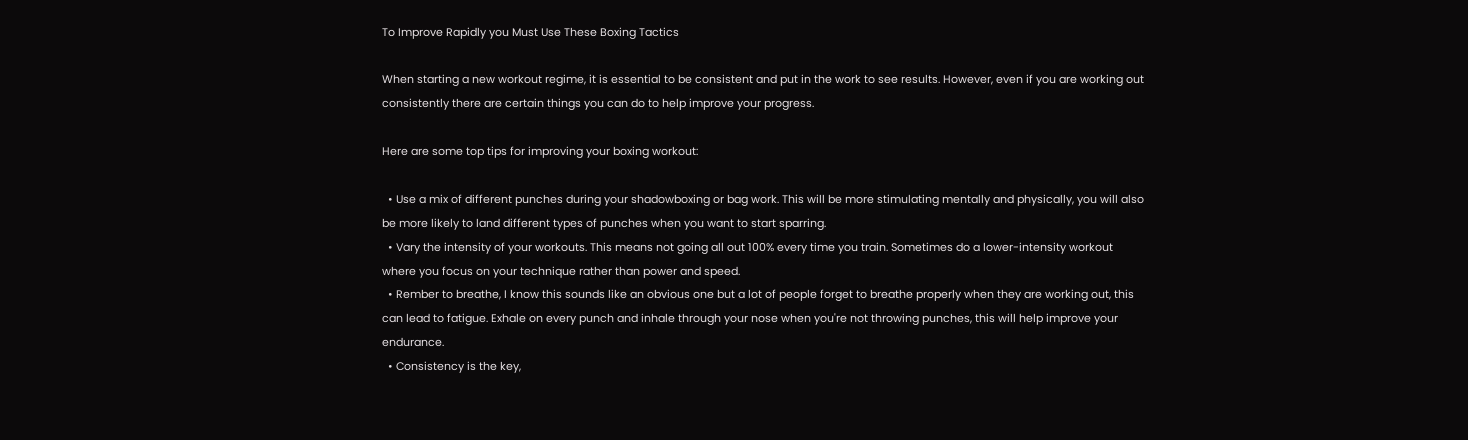To Improve Rapidly you Must Use These Boxing Tactics

When starting a new workout regime, it is essential to be consistent and put in the work to see results. However, even if you are working out consistently there are certain things you can do to help improve your progress.

Here are some top tips for improving your boxing workout:

  • Use a mix of different punches during your shadowboxing or bag work. This will be more stimulating mentally and physically, you will also be more likely to land different types of punches when you want to start sparring.
  • Vary the intensity of your workouts. This means not going all out 100% every time you train. Sometimes do a lower-intensity workout where you focus on your technique rather than power and speed.
  • Rember to breathe, I know this sounds like an obvious one but a lot of people forget to breathe properly when they are working out, this can lead to fatigue. Exhale on every punch and inhale through your nose when you're not throwing punches, this will help improve your endurance.
  • Consistency is the key,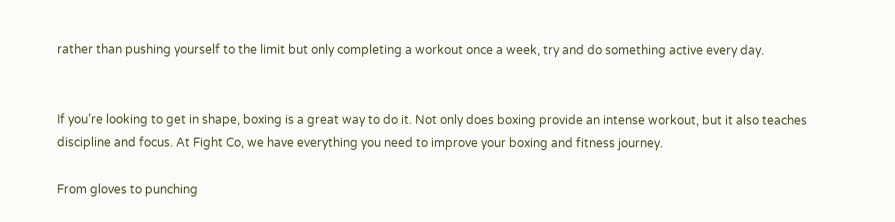rather than pushing yourself to the limit but only completing a workout once a week, try and do something active every day.


If you’re looking to get in shape, boxing is a great way to do it. Not only does boxing provide an intense workout, but it also teaches discipline and focus. At Fight Co, we have everything you need to improve your boxing and fitness journey.

From gloves to punching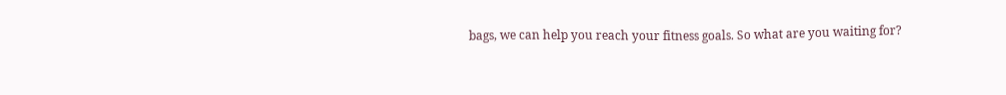bags, we can help you reach your fitness goals. So what are you waiting for?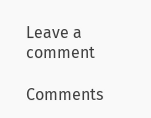Leave a comment

Comments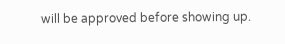will be approved before showing up.